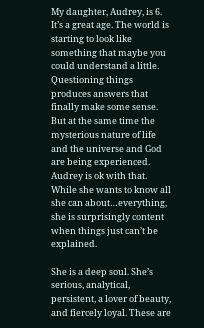My daughter, Audrey, is 6. It’s a great age. The world is starting to look like something that maybe you could understand a little. Questioning things produces answers that finally make some sense. But at the same time the mysterious nature of life and the universe and God are being experienced. Audrey is ok with that. While she wants to know all she can about…everything, she is surprisingly content when things just can’t be explained.

She is a deep soul. She’s serious, analytical, persistent, a lover of beauty, and fiercely loyal. These are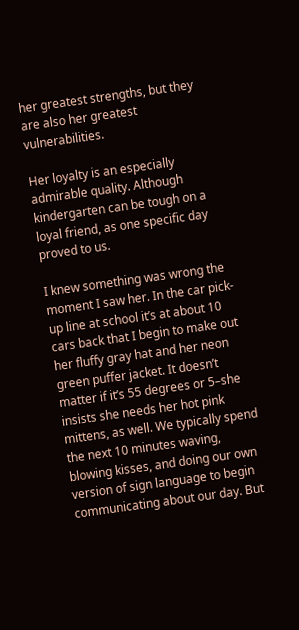her greatest strengths, but they are also her greatest vulnerabilities.

Her loyalty is an especially admirable quality. Although kindergarten can be tough on a loyal friend, as one specific day proved to us.

I knew something was wrong the moment I saw her. In the car pick-up line at school it’s at about 10 cars back that I begin to make out her fluffy gray hat and her neon green puffer jacket. It doesn’t matter if it’s 55 degrees or 5–she insists she needs her hot pink mittens, as well. We typically spend the next 10 minutes waving, blowing kisses, and doing our own version of sign language to begin communicating about our day. But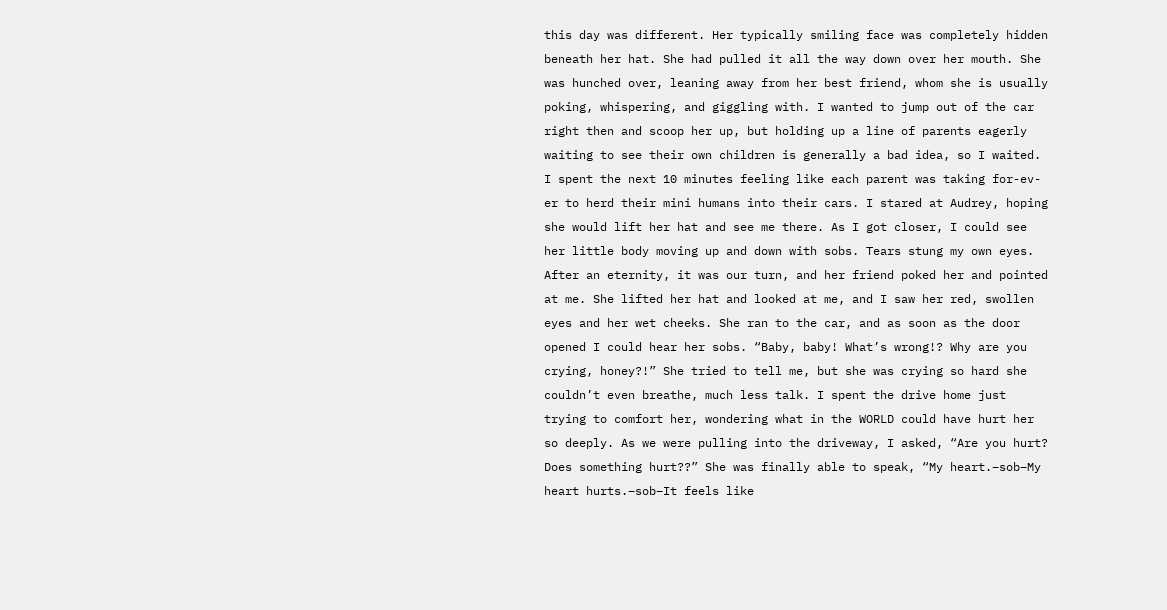this day was different. Her typically smiling face was completely hidden beneath her hat. She had pulled it all the way down over her mouth. She was hunched over, leaning away from her best friend, whom she is usually poking, whispering, and giggling with. I wanted to jump out of the car right then and scoop her up, but holding up a line of parents eagerly waiting to see their own children is generally a bad idea, so I waited. I spent the next 10 minutes feeling like each parent was taking for-ev-er to herd their mini humans into their cars. I stared at Audrey, hoping she would lift her hat and see me there. As I got closer, I could see her little body moving up and down with sobs. Tears stung my own eyes. After an eternity, it was our turn, and her friend poked her and pointed at me. She lifted her hat and looked at me, and I saw her red, swollen eyes and her wet cheeks. She ran to the car, and as soon as the door opened I could hear her sobs. “Baby, baby! What’s wrong!? Why are you crying, honey?!” She tried to tell me, but she was crying so hard she couldn’t even breathe, much less talk. I spent the drive home just trying to comfort her, wondering what in the WORLD could have hurt her so deeply. As we were pulling into the driveway, I asked, “Are you hurt? Does something hurt??” She was finally able to speak, “My heart.–sob–My heart hurts.–sob–It feels like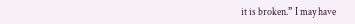it is broken.” I may have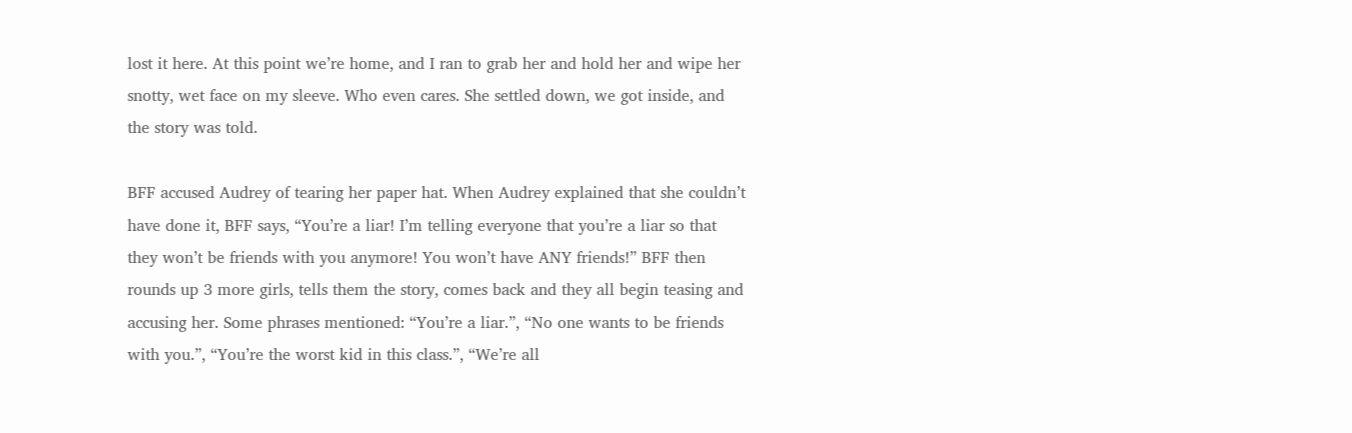lost it here. At this point we’re home, and I ran to grab her and hold her and wipe her snotty, wet face on my sleeve. Who even cares. She settled down, we got inside, and the story was told.

BFF accused Audrey of tearing her paper hat. When Audrey explained that she couldn’t have done it, BFF says, “You’re a liar! I’m telling everyone that you’re a liar so that they won’t be friends with you anymore! You won’t have ANY friends!” BFF then rounds up 3 more girls, tells them the story, comes back and they all begin teasing and accusing her. Some phrases mentioned: “You’re a liar.”, “No one wants to be friends with you.”, “You’re the worst kid in this class.”, “We’re all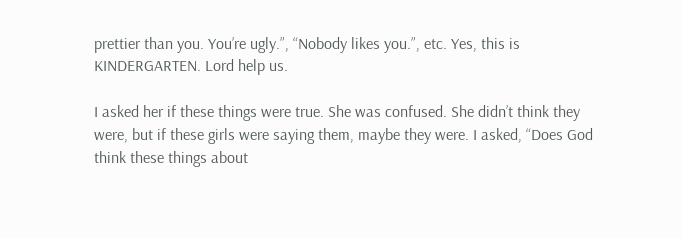prettier than you. You’re ugly.”, “Nobody likes you.”, etc. Yes, this is KINDERGARTEN. Lord help us.

I asked her if these things were true. She was confused. She didn’t think they were, but if these girls were saying them, maybe they were. I asked, “Does God think these things about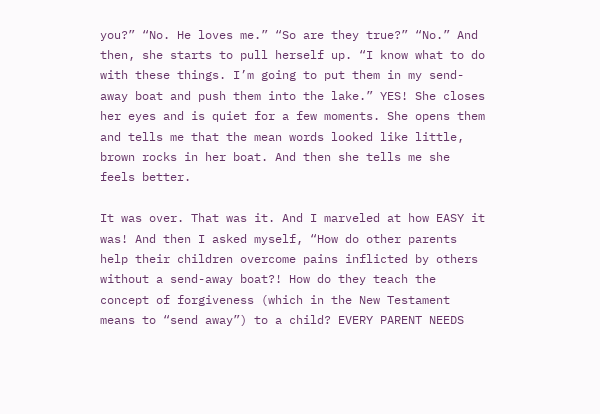you?” “No. He loves me.” “So are they true?” “No.” And then, she starts to pull herself up. “I know what to do with these things. I’m going to put them in my send-away boat and push them into the lake.” YES! She closes her eyes and is quiet for a few moments. She opens them and tells me that the mean words looked like little, brown rocks in her boat. And then she tells me she feels better.

It was over. That was it. And I marveled at how EASY it was! And then I asked myself, “How do other parents help their children overcome pains inflicted by others without a send-away boat?! How do they teach the concept of forgiveness (which in the New Testament means to “send away”) to a child? EVERY PARENT NEEDS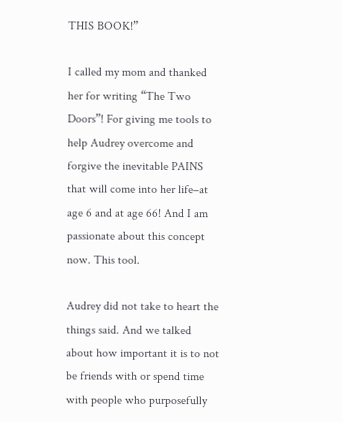THIS BOOK!”

I called my mom and thanked her for writing “The Two Doors”! For giving me tools to help Audrey overcome and forgive the inevitable PAINS that will come into her life–at age 6 and at age 66! And I am passionate about this concept now. This tool.

Audrey did not take to heart the things said. And we talked about how important it is to not be friends with or spend time with people who purposefully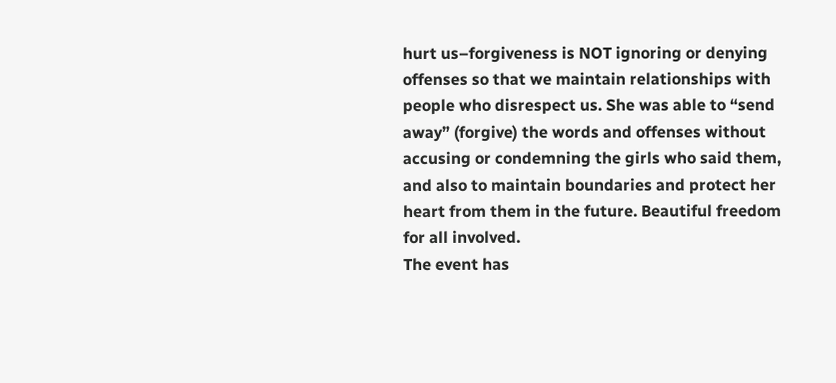hurt us–forgiveness is NOT ignoring or denying offenses so that we maintain relationships with people who disrespect us. She was able to “send away” (forgive) the words and offenses without accusing or condemning the girls who said them, and also to maintain boundaries and protect her heart from them in the future. Beautiful freedom for all involved.
The event has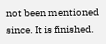not been mentioned since. It is finished.